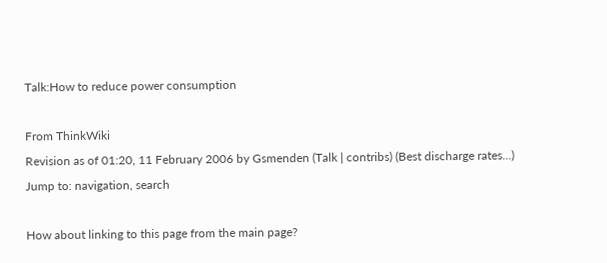Talk:How to reduce power consumption

From ThinkWiki
Revision as of 01:20, 11 February 2006 by Gsmenden (Talk | contribs) (Best discharge rates...)
Jump to: navigation, search

How about linking to this page from the main page?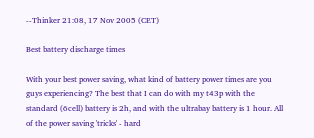--Thinker 21:08, 17 Nov 2005 (CET)

Best battery discharge times

With your best power saving, what kind of battery power times are you guys experiencing? The best that I can do with my t43p with the standard (6cell) battery is 2h, and with the ultrabay battery is 1 hour. All of the power saving 'tricks' - hard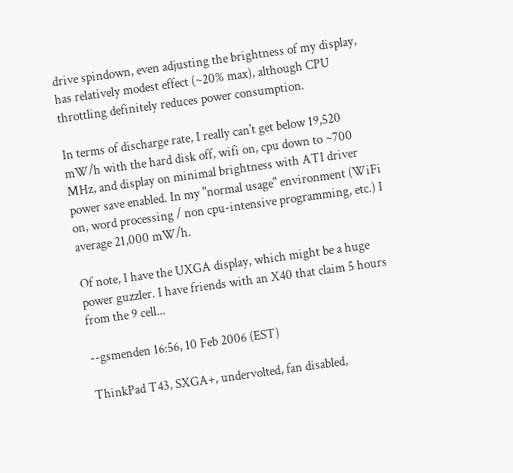drive spindown, even adjusting the brightness of my display, has relatively modest effect (~20% max), although CPU throttling definitely reduces power consumption.

In terms of discharge rate, I really can't get below 19,520 mW/h with the hard disk off, wifi on, cpu down to ~700 MHz, and display on minimal brightness with ATI driver power save enabled. In my "normal usage" environment (WiFi on, word processing / non cpu-intensive programming, etc.) I average 21,000 mW/h.

Of note, I have the UXGA display, which might be a huge power guzzler. I have friends with an X40 that claim 5 hours from the 9 cell...

--gsmenden 16:56, 10 Feb 2006 (EST)

ThinkPad T43, SXGA+, undervolted, fan disabled,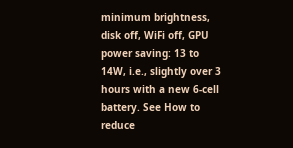minimum brightness, disk off, WiFi off, GPU power saving: 13 to 14W, i.e., slightly over 3 hours with a new 6-cell battery. See How to reduce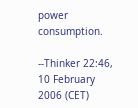power consumption.

--Thinker 22:46, 10 February 2006 (CET)